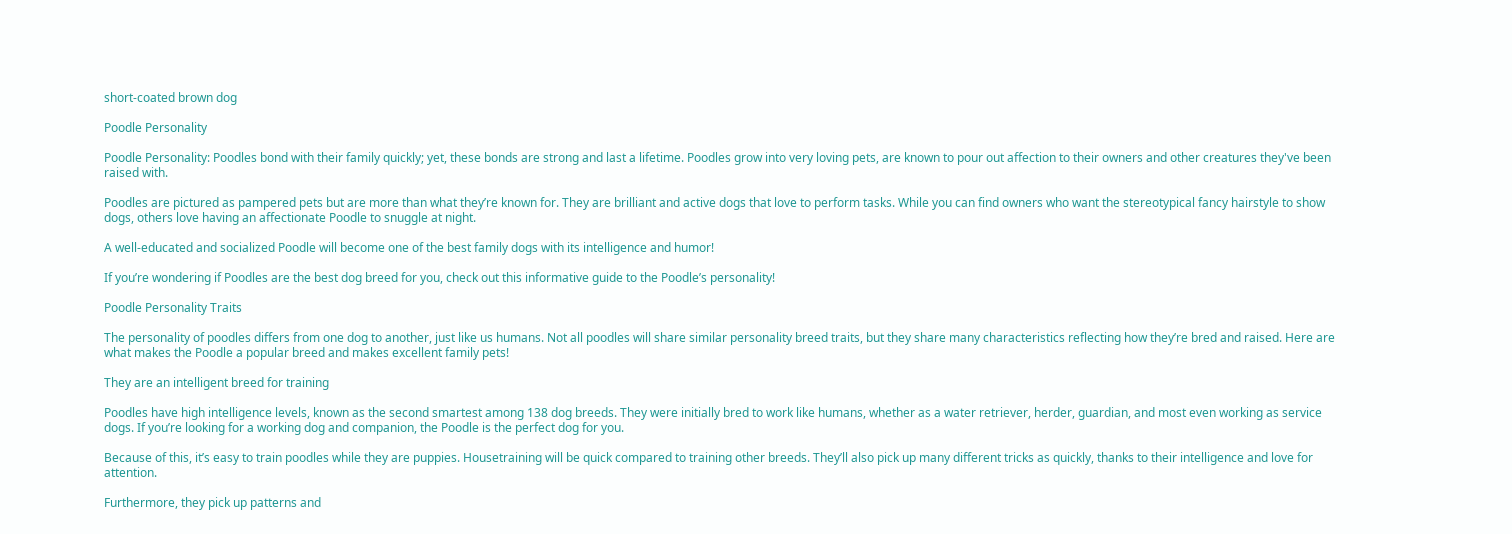short-coated brown dog

Poodle Personality

Poodle Personality: Poodles bond with their family quickly; yet, these bonds are strong and last a lifetime. Poodles grow into very loving pets, are known to pour out affection to their owners and other creatures they've been raised with.

Poodles are pictured as pampered pets but are more than what they’re known for. They are brilliant and active dogs that love to perform tasks. While you can find owners who want the stereotypical fancy hairstyle to show dogs, others love having an affectionate Poodle to snuggle at night.

A well-educated and socialized Poodle will become one of the best family dogs with its intelligence and humor!

If you’re wondering if Poodles are the best dog breed for you, check out this informative guide to the Poodle’s personality!

Poodle Personality Traits

The personality of poodles differs from one dog to another, just like us humans. Not all poodles will share similar personality breed traits, but they share many characteristics reflecting how they’re bred and raised. Here are what makes the Poodle a popular breed and makes excellent family pets!

They are an intelligent breed for training

Poodles have high intelligence levels, known as the second smartest among 138 dog breeds. They were initially bred to work like humans, whether as a water retriever, herder, guardian, and most even working as service dogs. If you’re looking for a working dog and companion, the Poodle is the perfect dog for you.

Because of this, it’s easy to train poodles while they are puppies. Housetraining will be quick compared to training other breeds. They’ll also pick up many different tricks as quickly, thanks to their intelligence and love for attention.

Furthermore, they pick up patterns and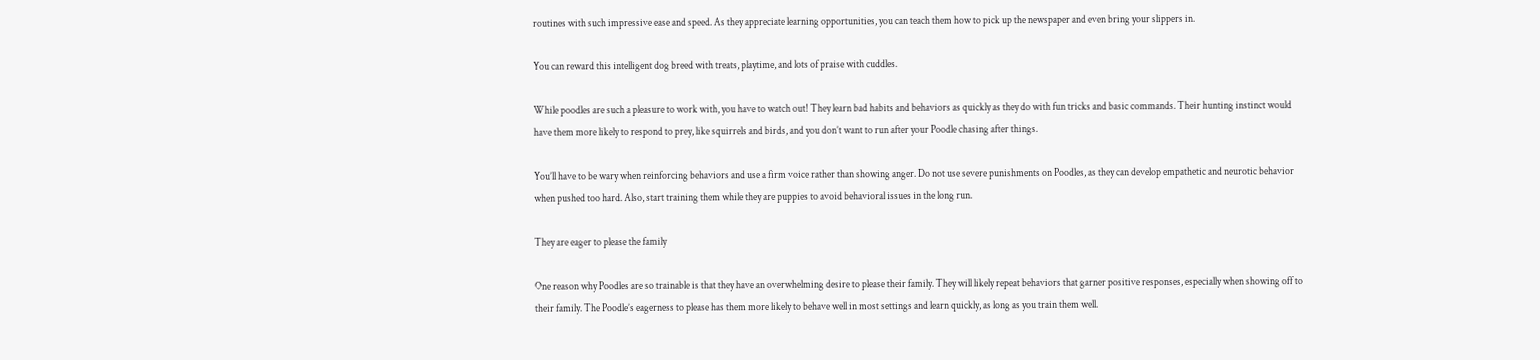routines with such impressive ease and speed. As they appreciate learning opportunities, you can teach them how to pick up the newspaper and even bring your slippers in.

You can reward this intelligent dog breed with treats, playtime, and lots of praise with cuddles.

While poodles are such a pleasure to work with, you have to watch out! They learn bad habits and behaviors as quickly as they do with fun tricks and basic commands. Their hunting instinct would have them more likely to respond to prey, like squirrels and birds, and you don’t want to run after your Poodle chasing after things.

You’ll have to be wary when reinforcing behaviors and use a firm voice rather than showing anger. Do not use severe punishments on Poodles, as they can develop empathetic and neurotic behavior when pushed too hard. Also, start training them while they are puppies to avoid behavioral issues in the long run.

They are eager to please the family

One reason why Poodles are so trainable is that they have an overwhelming desire to please their family. They will likely repeat behaviors that garner positive responses, especially when showing off to their family. The Poodle’s eagerness to please has them more likely to behave well in most settings and learn quickly, as long as you train them well.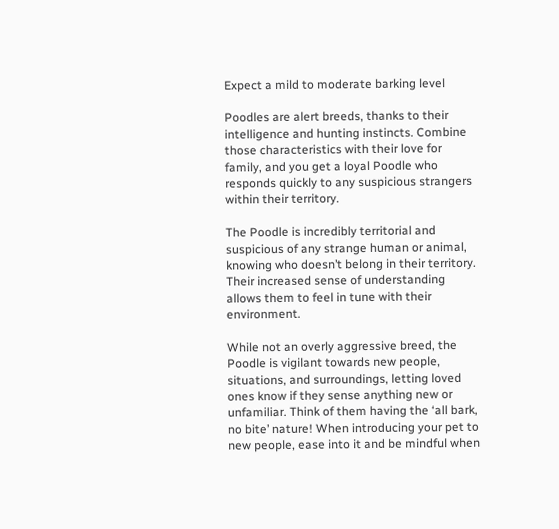Expect a mild to moderate barking level

Poodles are alert breeds, thanks to their intelligence and hunting instincts. Combine those characteristics with their love for family, and you get a loyal Poodle who responds quickly to any suspicious strangers within their territory.

The Poodle is incredibly territorial and suspicious of any strange human or animal, knowing who doesn’t belong in their territory. Their increased sense of understanding allows them to feel in tune with their environment.

While not an overly aggressive breed, the Poodle is vigilant towards new people, situations, and surroundings, letting loved ones know if they sense anything new or unfamiliar. Think of them having the ‘all bark, no bite’ nature! When introducing your pet to new people, ease into it and be mindful when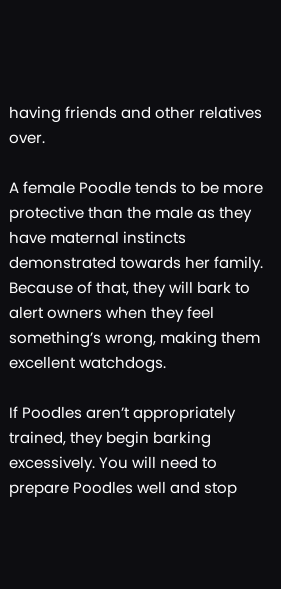having friends and other relatives over.

A female Poodle tends to be more protective than the male as they have maternal instincts demonstrated towards her family. Because of that, they will bark to alert owners when they feel something’s wrong, making them excellent watchdogs.

If Poodles aren’t appropriately trained, they begin barking excessively. You will need to prepare Poodles well and stop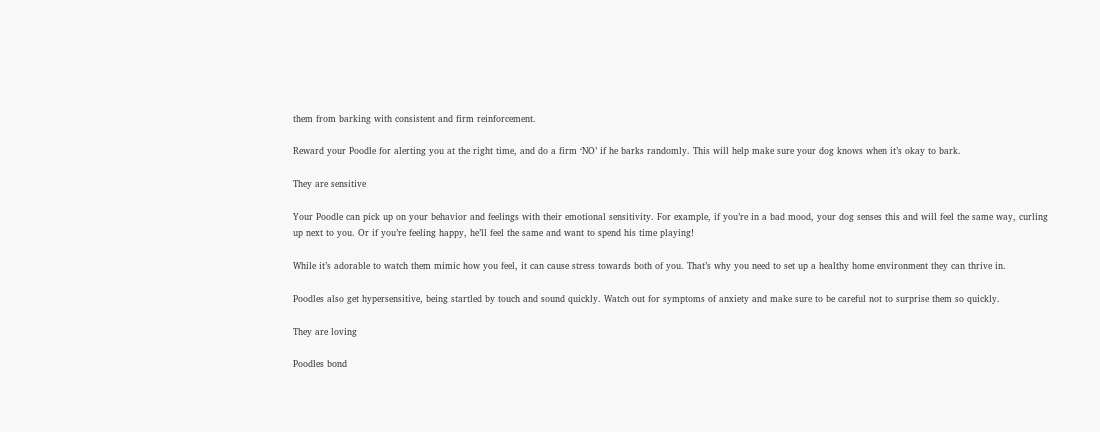them from barking with consistent and firm reinforcement.

Reward your Poodle for alerting you at the right time, and do a firm ‘NO’ if he barks randomly. This will help make sure your dog knows when it’s okay to bark.

They are sensitive

Your Poodle can pick up on your behavior and feelings with their emotional sensitivity. For example, if you’re in a bad mood, your dog senses this and will feel the same way, curling up next to you. Or if you’re feeling happy, he’ll feel the same and want to spend his time playing!

While it’s adorable to watch them mimic how you feel, it can cause stress towards both of you. That’s why you need to set up a healthy home environment they can thrive in.

Poodles also get hypersensitive, being startled by touch and sound quickly. Watch out for symptoms of anxiety and make sure to be careful not to surprise them so quickly.

They are loving

Poodles bond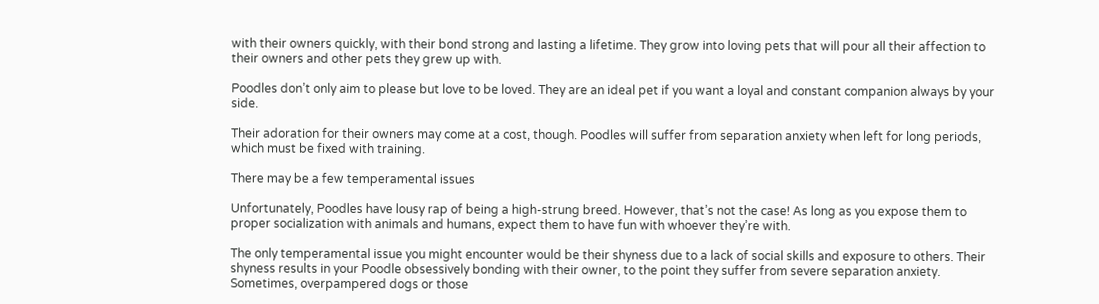with their owners quickly, with their bond strong and lasting a lifetime. They grow into loving pets that will pour all their affection to their owners and other pets they grew up with.

Poodles don’t only aim to please but love to be loved. They are an ideal pet if you want a loyal and constant companion always by your side.

Their adoration for their owners may come at a cost, though. Poodles will suffer from separation anxiety when left for long periods, which must be fixed with training.

There may be a few temperamental issues

Unfortunately, Poodles have lousy rap of being a high-strung breed. However, that’s not the case! As long as you expose them to proper socialization with animals and humans, expect them to have fun with whoever they’re with.

The only temperamental issue you might encounter would be their shyness due to a lack of social skills and exposure to others. Their shyness results in your Poodle obsessively bonding with their owner, to the point they suffer from severe separation anxiety. Sometimes, overpampered dogs or those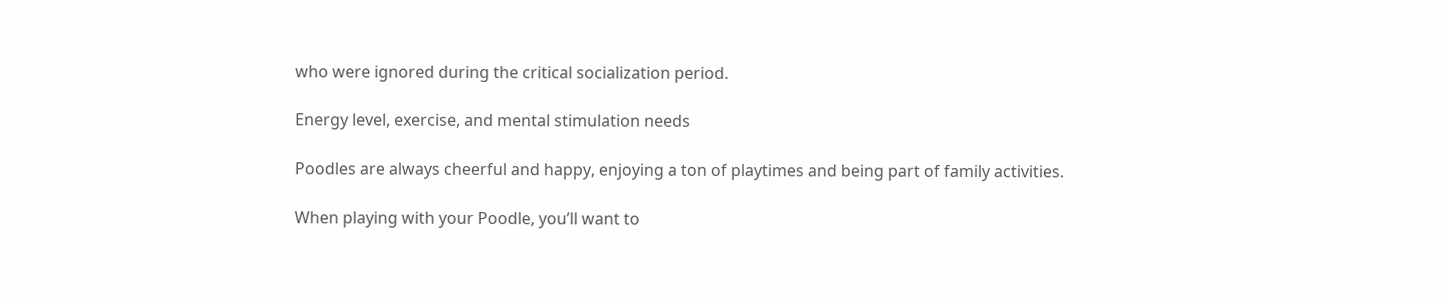who were ignored during the critical socialization period.

Energy level, exercise, and mental stimulation needs

Poodles are always cheerful and happy, enjoying a ton of playtimes and being part of family activities.

When playing with your Poodle, you’ll want to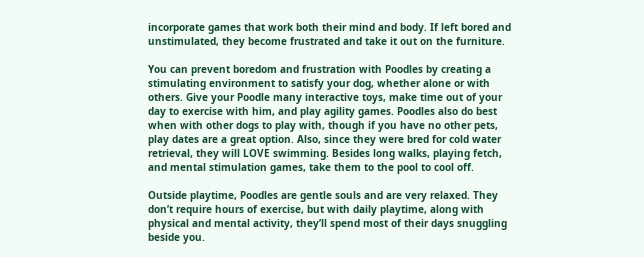incorporate games that work both their mind and body. If left bored and unstimulated, they become frustrated and take it out on the furniture.

You can prevent boredom and frustration with Poodles by creating a stimulating environment to satisfy your dog, whether alone or with others. Give your Poodle many interactive toys, make time out of your day to exercise with him, and play agility games. Poodles also do best when with other dogs to play with, though if you have no other pets, play dates are a great option. Also, since they were bred for cold water retrieval, they will LOVE swimming. Besides long walks, playing fetch, and mental stimulation games, take them to the pool to cool off.

Outside playtime, Poodles are gentle souls and are very relaxed. They don’t require hours of exercise, but with daily playtime, along with physical and mental activity, they’ll spend most of their days snuggling beside you.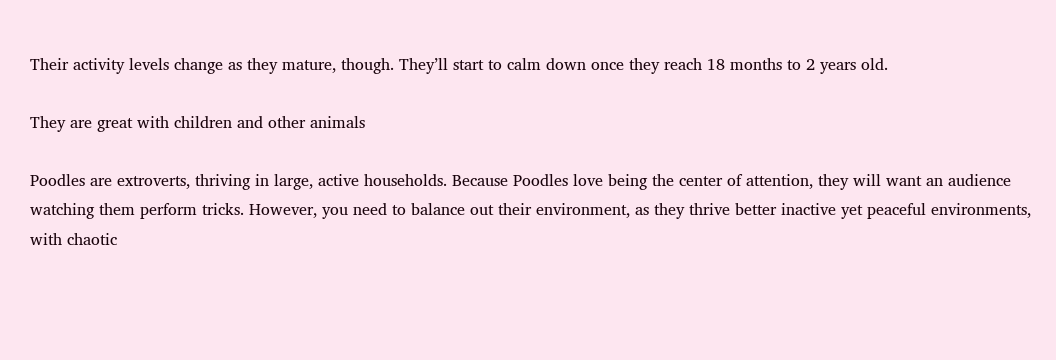Their activity levels change as they mature, though. They’ll start to calm down once they reach 18 months to 2 years old.

They are great with children and other animals

Poodles are extroverts, thriving in large, active households. Because Poodles love being the center of attention, they will want an audience watching them perform tricks. However, you need to balance out their environment, as they thrive better inactive yet peaceful environments, with chaotic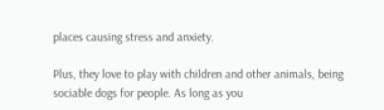places causing stress and anxiety.

Plus, they love to play with children and other animals, being sociable dogs for people. As long as you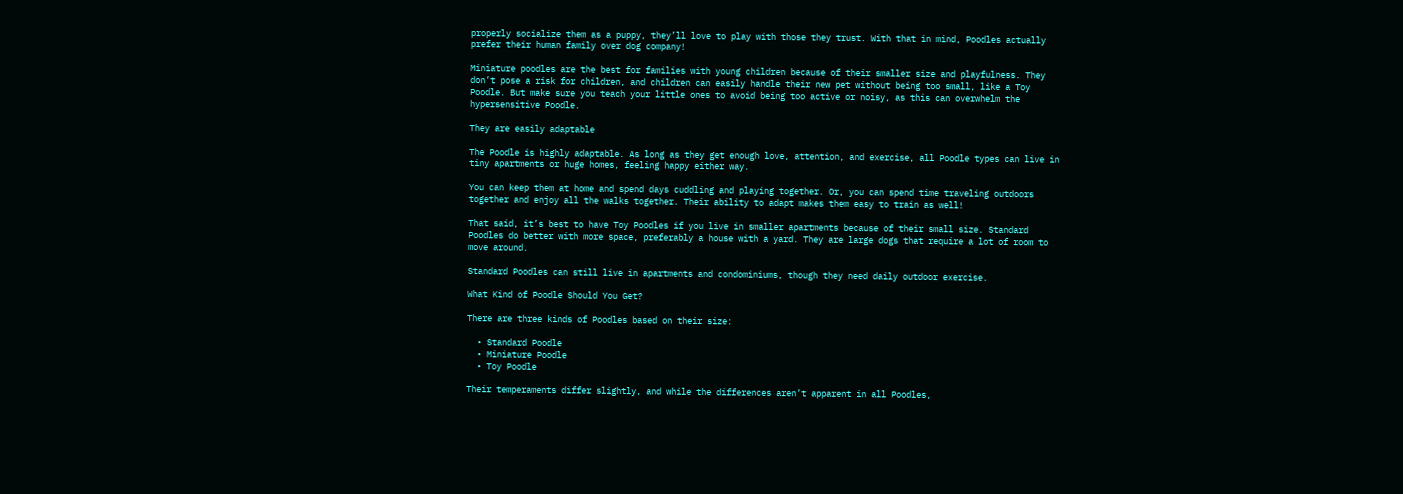properly socialize them as a puppy, they’ll love to play with those they trust. With that in mind, Poodles actually prefer their human family over dog company!

Miniature poodles are the best for families with young children because of their smaller size and playfulness. They don’t pose a risk for children, and children can easily handle their new pet without being too small, like a Toy Poodle. But make sure you teach your little ones to avoid being too active or noisy, as this can overwhelm the hypersensitive Poodle.

They are easily adaptable

The Poodle is highly adaptable. As long as they get enough love, attention, and exercise, all Poodle types can live in tiny apartments or huge homes, feeling happy either way.

You can keep them at home and spend days cuddling and playing together. Or, you can spend time traveling outdoors together and enjoy all the walks together. Their ability to adapt makes them easy to train as well!

That said, it’s best to have Toy Poodles if you live in smaller apartments because of their small size. Standard Poodles do better with more space, preferably a house with a yard. They are large dogs that require a lot of room to move around.

Standard Poodles can still live in apartments and condominiums, though they need daily outdoor exercise.

What Kind of Poodle Should You Get?

There are three kinds of Poodles based on their size:

  • Standard Poodle
  • Miniature Poodle
  • Toy Poodle

Their temperaments differ slightly, and while the differences aren’t apparent in all Poodles,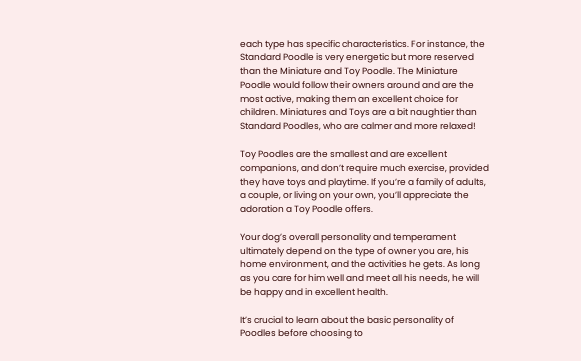each type has specific characteristics. For instance, the Standard Poodle is very energetic but more reserved than the Miniature and Toy Poodle. The Miniature Poodle would follow their owners around and are the most active, making them an excellent choice for children. Miniatures and Toys are a bit naughtier than Standard Poodles, who are calmer and more relaxed!

Toy Poodles are the smallest and are excellent companions, and don’t require much exercise, provided they have toys and playtime. If you’re a family of adults, a couple, or living on your own, you’ll appreciate the adoration a Toy Poodle offers.

Your dog’s overall personality and temperament ultimately depend on the type of owner you are, his home environment, and the activities he gets. As long as you care for him well and meet all his needs, he will be happy and in excellent health.

It’s crucial to learn about the basic personality of Poodles before choosing to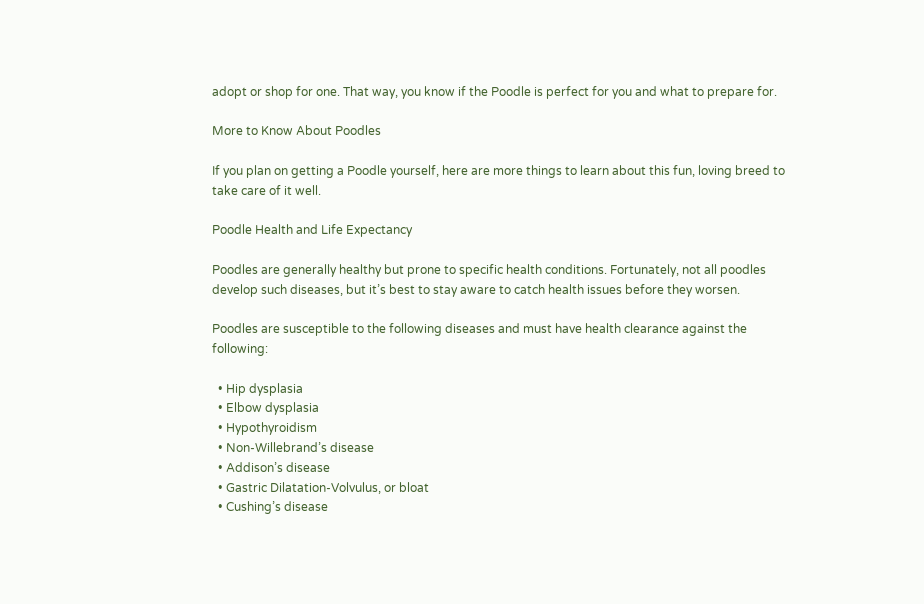adopt or shop for one. That way, you know if the Poodle is perfect for you and what to prepare for.

More to Know About Poodles

If you plan on getting a Poodle yourself, here are more things to learn about this fun, loving breed to take care of it well.

Poodle Health and Life Expectancy

Poodles are generally healthy but prone to specific health conditions. Fortunately, not all poodles develop such diseases, but it’s best to stay aware to catch health issues before they worsen.

Poodles are susceptible to the following diseases and must have health clearance against the following:

  • Hip dysplasia
  • Elbow dysplasia
  • Hypothyroidism
  • Non-Willebrand’s disease
  • Addison’s disease
  • Gastric Dilatation-Volvulus, or bloat
  • Cushing’s disease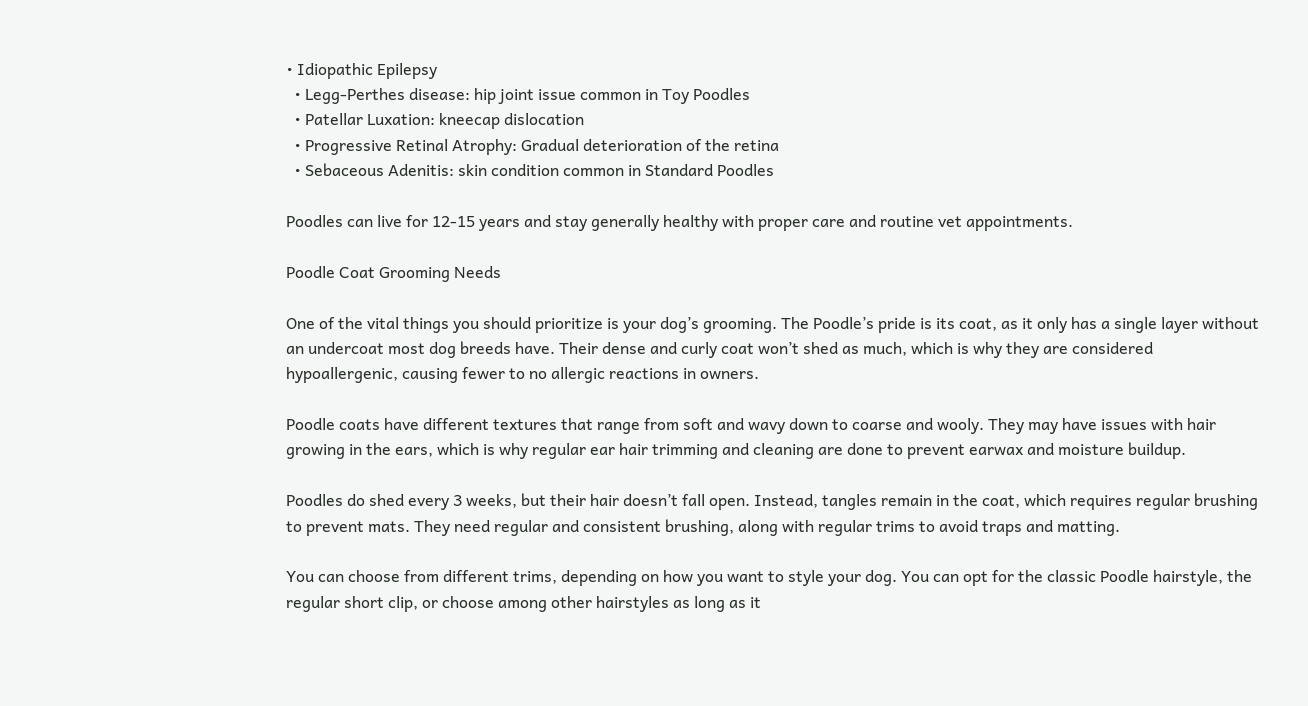• Idiopathic Epilepsy
  • Legg-Perthes disease: hip joint issue common in Toy Poodles
  • Patellar Luxation: kneecap dislocation
  • Progressive Retinal Atrophy: Gradual deterioration of the retina
  • Sebaceous Adenitis: skin condition common in Standard Poodles

Poodles can live for 12-15 years and stay generally healthy with proper care and routine vet appointments.

Poodle Coat Grooming Needs

One of the vital things you should prioritize is your dog’s grooming. The Poodle’s pride is its coat, as it only has a single layer without an undercoat most dog breeds have. Their dense and curly coat won’t shed as much, which is why they are considered hypoallergenic, causing fewer to no allergic reactions in owners.

Poodle coats have different textures that range from soft and wavy down to coarse and wooly. They may have issues with hair growing in the ears, which is why regular ear hair trimming and cleaning are done to prevent earwax and moisture buildup.

Poodles do shed every 3 weeks, but their hair doesn’t fall open. Instead, tangles remain in the coat, which requires regular brushing to prevent mats. They need regular and consistent brushing, along with regular trims to avoid traps and matting.

You can choose from different trims, depending on how you want to style your dog. You can opt for the classic Poodle hairstyle, the regular short clip, or choose among other hairstyles as long as it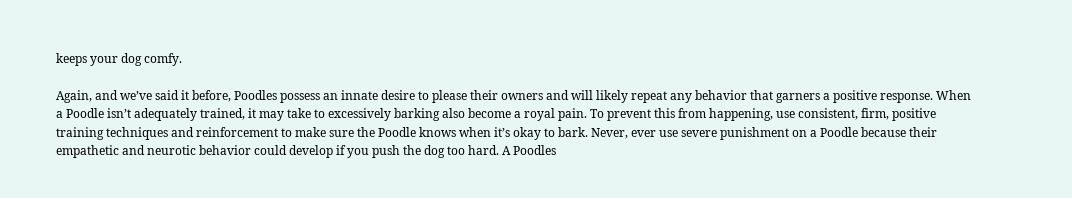keeps your dog comfy.

Again, and we’ve said it before, Poodles possess an innate desire to please their owners and will likely repeat any behavior that garners a positive response. When a Poodle isn’t adequately trained, it may take to excessively barking also become a royal pain. To prevent this from happening, use consistent, firm, positive training techniques and reinforcement to make sure the Poodle knows when it’s okay to bark. Never, ever use severe punishment on a Poodle because their empathetic and neurotic behavior could develop if you push the dog too hard. A Poodles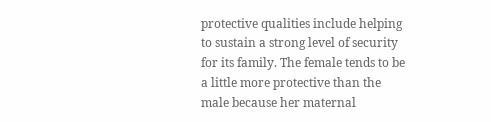protective qualities include helping to sustain a strong level of security for its family. The female tends to be a little more protective than the male because her maternal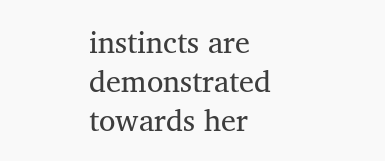instincts are demonstrated towards her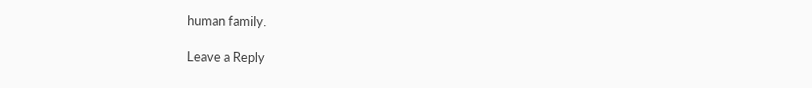human family.

Leave a Reply